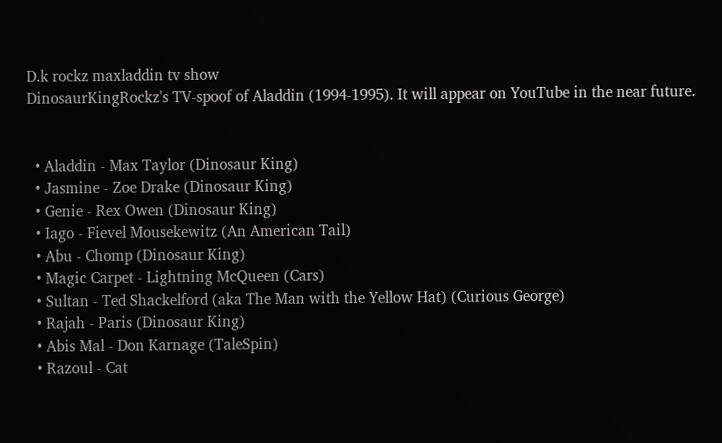D.k rockz maxladdin tv show
DinosaurKingRockz's TV-spoof of Aladdin (1994-1995). It will appear on YouTube in the near future.


  • Aladdin - Max Taylor (Dinosaur King)
  • Jasmine - Zoe Drake (Dinosaur King)
  • Genie - Rex Owen (Dinosaur King)
  • Iago - Fievel Mousekewitz (An American Tail)
  • Abu - Chomp (Dinosaur King)
  • Magic Carpet - Lightning McQueen (Cars)
  • Sultan - Ted Shackelford (aka The Man with the Yellow Hat) (Curious George)
  • Rajah - Paris (Dinosaur King)
  • Abis Mal - Don Karnage (TaleSpin)
  • Razoul - Cat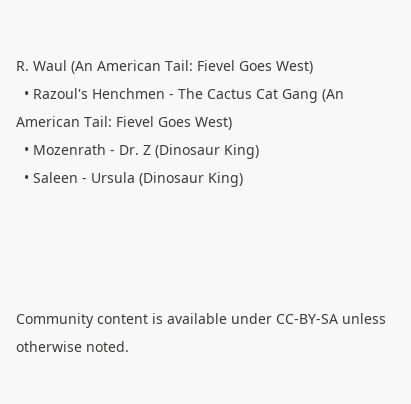R. Waul (An American Tail: Fievel Goes West)
  • Razoul's Henchmen - The Cactus Cat Gang (An American Tail: Fievel Goes West)
  • Mozenrath - Dr. Z (Dinosaur King)
  • Saleen - Ursula (Dinosaur King)




Community content is available under CC-BY-SA unless otherwise noted.